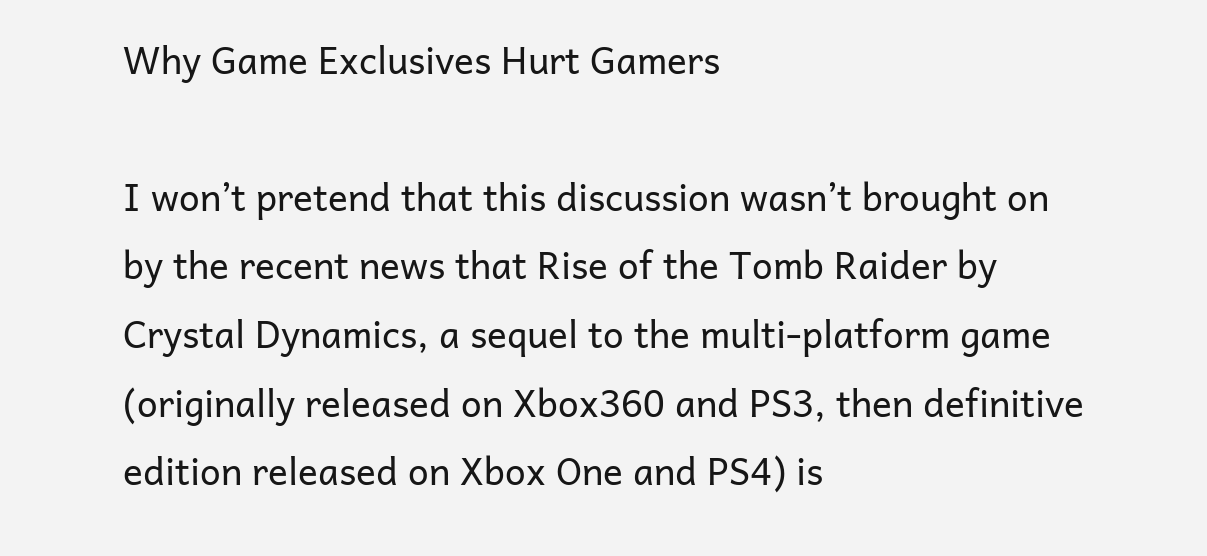Why Game Exclusives Hurt Gamers

I won’t pretend that this discussion wasn’t brought on by the recent news that Rise of the Tomb Raider by Crystal Dynamics, a sequel to the multi-platform game (originally released on Xbox360 and PS3, then definitive edition released on Xbox One and PS4) is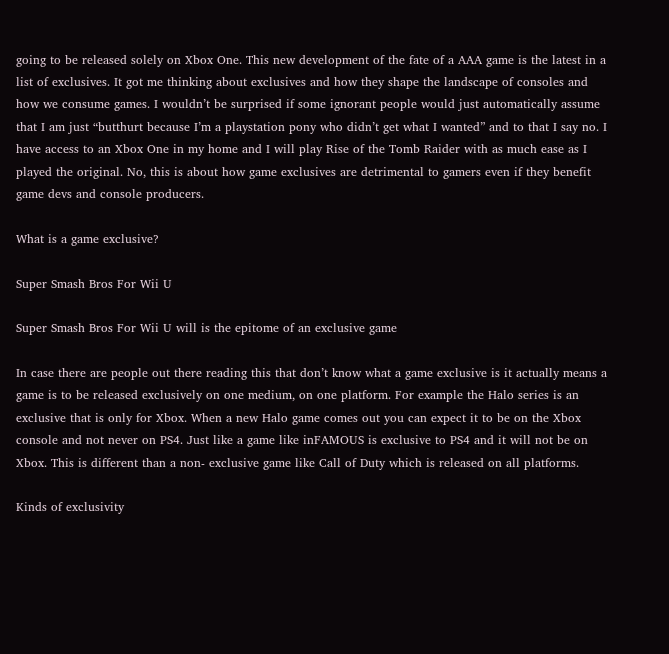going to be released solely on Xbox One. This new development of the fate of a AAA game is the latest in a list of exclusives. It got me thinking about exclusives and how they shape the landscape of consoles and how we consume games. I wouldn’t be surprised if some ignorant people would just automatically assume that I am just “butthurt because I’m a playstation pony who didn’t get what I wanted” and to that I say no. I have access to an Xbox One in my home and I will play Rise of the Tomb Raider with as much ease as I played the original. No, this is about how game exclusives are detrimental to gamers even if they benefit game devs and console producers.

What is a game exclusive?

Super Smash Bros For Wii U

Super Smash Bros For Wii U will is the epitome of an exclusive game

In case there are people out there reading this that don’t know what a game exclusive is it actually means a game is to be released exclusively on one medium, on one platform. For example the Halo series is an exclusive that is only for Xbox. When a new Halo game comes out you can expect it to be on the Xbox console and not never on PS4. Just like a game like inFAMOUS is exclusive to PS4 and it will not be on Xbox. This is different than a non- exclusive game like Call of Duty which is released on all platforms.

Kinds of exclusivity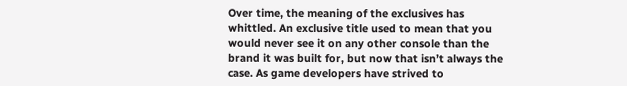Over time, the meaning of the exclusives has whittled. An exclusive title used to mean that you would never see it on any other console than the brand it was built for, but now that isn’t always the case. As game developers have strived to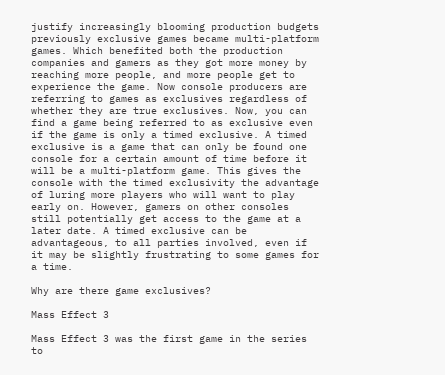justify increasingly blooming production budgets previously exclusive games became multi-platform games. Which benefited both the production companies and gamers as they got more money by reaching more people, and more people get to experience the game. Now console producers are referring to games as exclusives regardless of whether they are true exclusives. Now, you can find a game being referred to as exclusive even if the game is only a timed exclusive. A timed exclusive is a game that can only be found one console for a certain amount of time before it will be a multi-platform game. This gives the console with the timed exclusivity the advantage of luring more players who will want to play early on. However, gamers on other consoles still potentially get access to the game at a later date. A timed exclusive can be advantageous, to all parties involved, even if it may be slightly frustrating to some games for a time.

Why are there game exclusives?

Mass Effect 3

Mass Effect 3 was the first game in the series to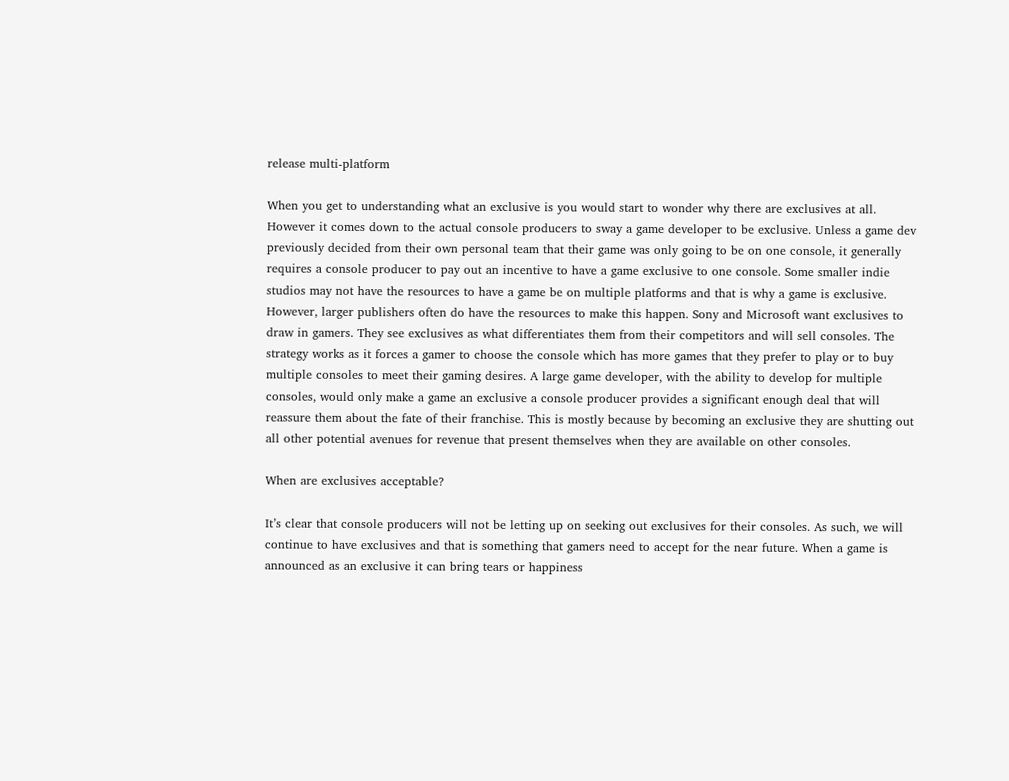release multi-platform

When you get to understanding what an exclusive is you would start to wonder why there are exclusives at all. However it comes down to the actual console producers to sway a game developer to be exclusive. Unless a game dev previously decided from their own personal team that their game was only going to be on one console, it generally requires a console producer to pay out an incentive to have a game exclusive to one console. Some smaller indie studios may not have the resources to have a game be on multiple platforms and that is why a game is exclusive. However, larger publishers often do have the resources to make this happen. Sony and Microsoft want exclusives to draw in gamers. They see exclusives as what differentiates them from their competitors and will sell consoles. The strategy works as it forces a gamer to choose the console which has more games that they prefer to play or to buy multiple consoles to meet their gaming desires. A large game developer, with the ability to develop for multiple consoles, would only make a game an exclusive a console producer provides a significant enough deal that will reassure them about the fate of their franchise. This is mostly because by becoming an exclusive they are shutting out all other potential avenues for revenue that present themselves when they are available on other consoles.

When are exclusives acceptable?

It’s clear that console producers will not be letting up on seeking out exclusives for their consoles. As such, we will continue to have exclusives and that is something that gamers need to accept for the near future. When a game is announced as an exclusive it can bring tears or happiness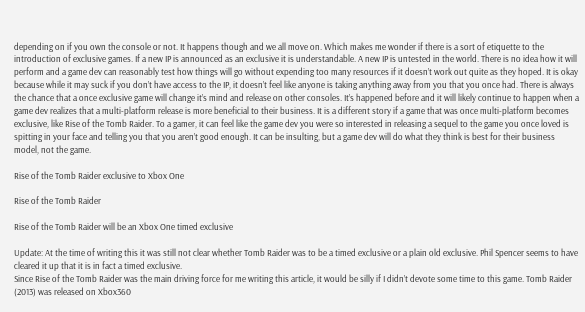depending on if you own the console or not. It happens though and we all move on. Which makes me wonder if there is a sort of etiquette to the introduction of exclusive games. If a new IP is announced as an exclusive it is understandable. A new IP is untested in the world. There is no idea how it will perform and a game dev can reasonably test how things will go without expending too many resources if it doesn’t work out quite as they hoped. It is okay because while it may suck if you don’t have access to the IP, it doesn’t feel like anyone is taking anything away from you that you once had. There is always the chance that a once exclusive game will change it’s mind and release on other consoles. It’s happened before and it will likely continue to happen when a game dev realizes that a multi-platform release is more beneficial to their business. It is a different story if a game that was once multi-platform becomes exclusive, like Rise of the Tomb Raider. To a gamer, it can feel like the game dev you were so interested in releasing a sequel to the game you once loved is spitting in your face and telling you that you aren’t good enough. It can be insulting, but a game dev will do what they think is best for their business model, not the game.

Rise of the Tomb Raider exclusive to Xbox One

Rise of the Tomb Raider

Rise of the Tomb Raider will be an Xbox One timed exclusive

Update: At the time of writing this it was still not clear whether Tomb Raider was to be a timed exclusive or a plain old exclusive. Phil Spencer seems to have cleared it up that it is in fact a timed exclusive.
Since Rise of the Tomb Raider was the main driving force for me writing this article, it would be silly if I didn’t devote some time to this game. Tomb Raider (2013) was released on Xbox360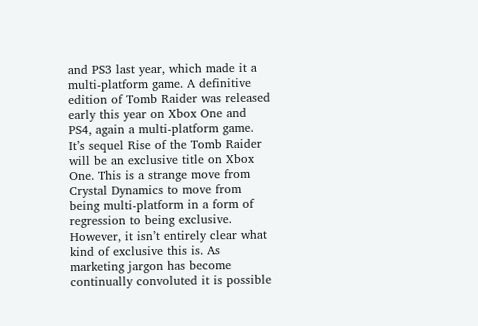and PS3 last year, which made it a multi-platform game. A definitive edition of Tomb Raider was released early this year on Xbox One and PS4, again a multi-platform game. It’s sequel Rise of the Tomb Raider will be an exclusive title on Xbox One. This is a strange move from Crystal Dynamics to move from being multi-platform in a form of regression to being exclusive. However, it isn’t entirely clear what kind of exclusive this is. As marketing jargon has become continually convoluted it is possible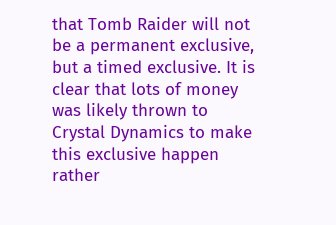that Tomb Raider will not be a permanent exclusive, but a timed exclusive. It is clear that lots of money was likely thrown to Crystal Dynamics to make this exclusive happen rather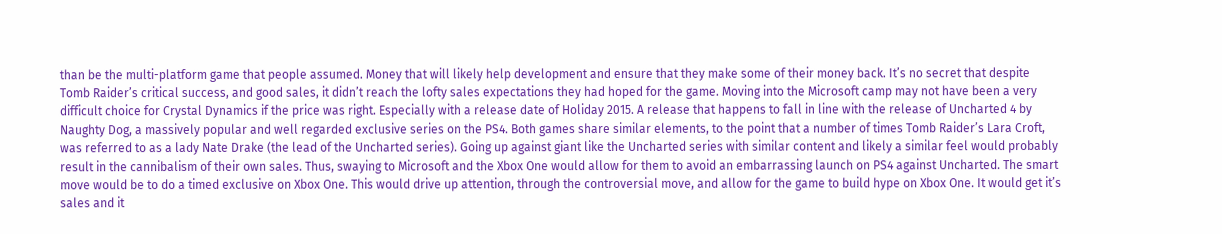than be the multi-platform game that people assumed. Money that will likely help development and ensure that they make some of their money back. It’s no secret that despite Tomb Raider’s critical success, and good sales, it didn’t reach the lofty sales expectations they had hoped for the game. Moving into the Microsoft camp may not have been a very difficult choice for Crystal Dynamics if the price was right. Especially with a release date of Holiday 2015. A release that happens to fall in line with the release of Uncharted 4 by Naughty Dog, a massively popular and well regarded exclusive series on the PS4. Both games share similar elements, to the point that a number of times Tomb Raider’s Lara Croft, was referred to as a lady Nate Drake (the lead of the Uncharted series). Going up against giant like the Uncharted series with similar content and likely a similar feel would probably result in the cannibalism of their own sales. Thus, swaying to Microsoft and the Xbox One would allow for them to avoid an embarrassing launch on PS4 against Uncharted. The smart move would be to do a timed exclusive on Xbox One. This would drive up attention, through the controversial move, and allow for the game to build hype on Xbox One. It would get it’s sales and it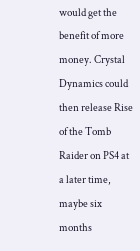would get the benefit of more money. Crystal Dynamics could then release Rise of the Tomb Raider on PS4 at a later time, maybe six months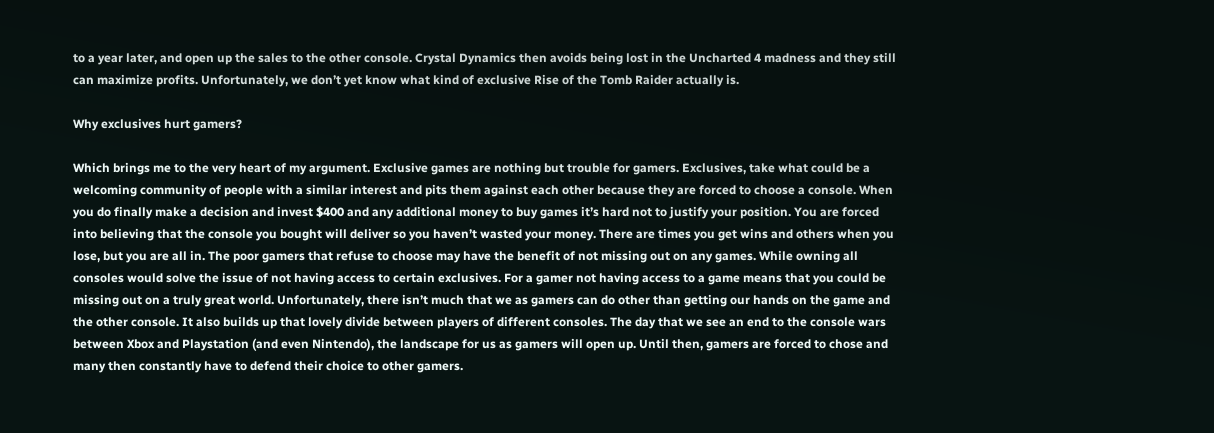to a year later, and open up the sales to the other console. Crystal Dynamics then avoids being lost in the Uncharted 4 madness and they still can maximize profits. Unfortunately, we don’t yet know what kind of exclusive Rise of the Tomb Raider actually is.

Why exclusives hurt gamers?

Which brings me to the very heart of my argument. Exclusive games are nothing but trouble for gamers. Exclusives, take what could be a welcoming community of people with a similar interest and pits them against each other because they are forced to choose a console. When you do finally make a decision and invest $400 and any additional money to buy games it’s hard not to justify your position. You are forced into believing that the console you bought will deliver so you haven’t wasted your money. There are times you get wins and others when you lose, but you are all in. The poor gamers that refuse to choose may have the benefit of not missing out on any games. While owning all consoles would solve the issue of not having access to certain exclusives. For a gamer not having access to a game means that you could be missing out on a truly great world. Unfortunately, there isn’t much that we as gamers can do other than getting our hands on the game and the other console. It also builds up that lovely divide between players of different consoles. The day that we see an end to the console wars between Xbox and Playstation (and even Nintendo), the landscape for us as gamers will open up. Until then, gamers are forced to chose and many then constantly have to defend their choice to other gamers.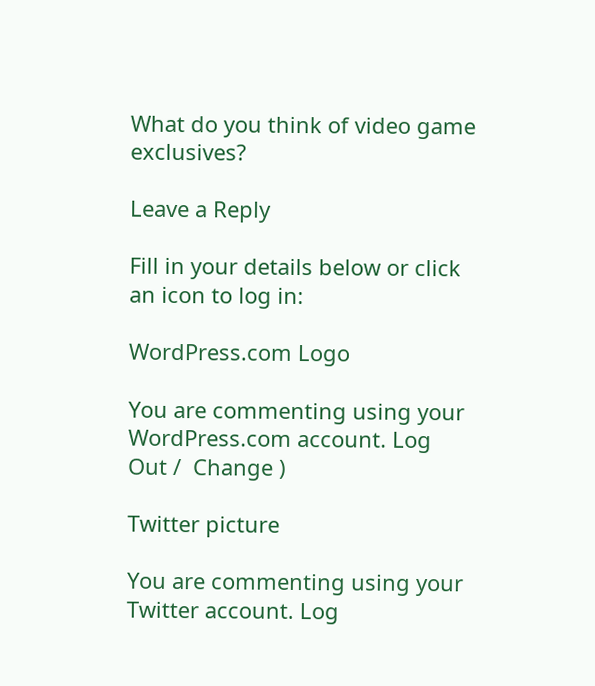What do you think of video game exclusives?

Leave a Reply

Fill in your details below or click an icon to log in:

WordPress.com Logo

You are commenting using your WordPress.com account. Log Out /  Change )

Twitter picture

You are commenting using your Twitter account. Log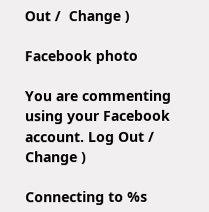Out /  Change )

Facebook photo

You are commenting using your Facebook account. Log Out /  Change )

Connecting to %s